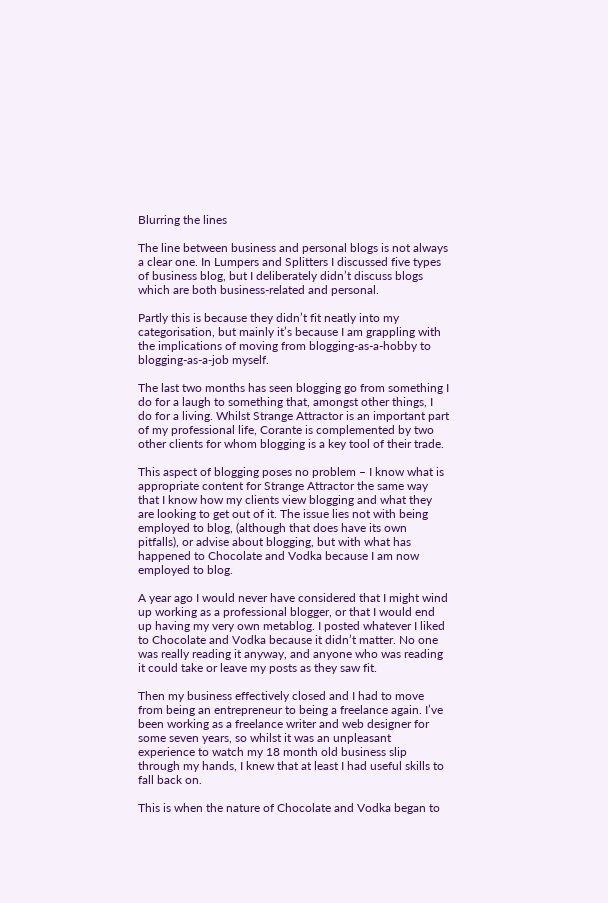Blurring the lines

The line between business and personal blogs is not always a clear one. In Lumpers and Splitters I discussed five types of business blog, but I deliberately didn’t discuss blogs which are both business-related and personal.

Partly this is because they didn’t fit neatly into my categorisation, but mainly it’s because I am grappling with the implications of moving from blogging-as-a-hobby to blogging-as-a-job myself.

The last two months has seen blogging go from something I do for a laugh to something that, amongst other things, I do for a living. Whilst Strange Attractor is an important part of my professional life, Corante is complemented by two other clients for whom blogging is a key tool of their trade.

This aspect of blogging poses no problem – I know what is appropriate content for Strange Attractor the same way that I know how my clients view blogging and what they are looking to get out of it. The issue lies not with being employed to blog, (although that does have its own pitfalls), or advise about blogging, but with what has happened to Chocolate and Vodka because I am now employed to blog.

A year ago I would never have considered that I might wind up working as a professional blogger, or that I would end up having my very own metablog. I posted whatever I liked to Chocolate and Vodka because it didn’t matter. No one was really reading it anyway, and anyone who was reading it could take or leave my posts as they saw fit.

Then my business effectively closed and I had to move from being an entrepreneur to being a freelance again. I’ve been working as a freelance writer and web designer for some seven years, so whilst it was an unpleasant experience to watch my 18 month old business slip through my hands, I knew that at least I had useful skills to fall back on.

This is when the nature of Chocolate and Vodka began to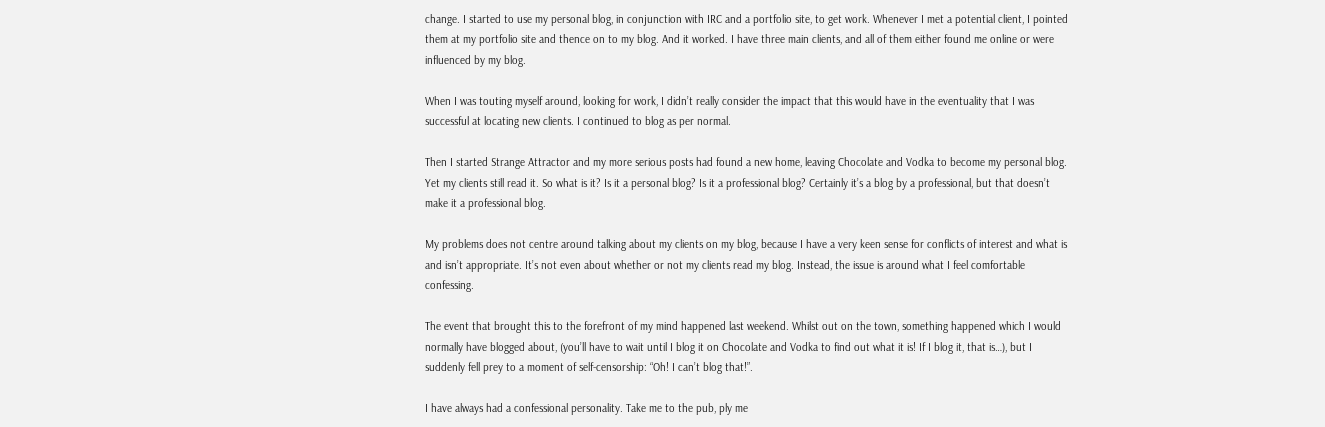change. I started to use my personal blog, in conjunction with IRC and a portfolio site, to get work. Whenever I met a potential client, I pointed them at my portfolio site and thence on to my blog. And it worked. I have three main clients, and all of them either found me online or were influenced by my blog.

When I was touting myself around, looking for work, I didn’t really consider the impact that this would have in the eventuality that I was successful at locating new clients. I continued to blog as per normal.

Then I started Strange Attractor and my more serious posts had found a new home, leaving Chocolate and Vodka to become my personal blog. Yet my clients still read it. So what is it? Is it a personal blog? Is it a professional blog? Certainly it’s a blog by a professional, but that doesn’t make it a professional blog.

My problems does not centre around talking about my clients on my blog, because I have a very keen sense for conflicts of interest and what is and isn’t appropriate. It’s not even about whether or not my clients read my blog. Instead, the issue is around what I feel comfortable confessing.

The event that brought this to the forefront of my mind happened last weekend. Whilst out on the town, something happened which I would normally have blogged about, (you’ll have to wait until I blog it on Chocolate and Vodka to find out what it is! If I blog it, that is…), but I suddenly fell prey to a moment of self-censorship: “Oh! I can’t blog that!”.

I have always had a confessional personality. Take me to the pub, ply me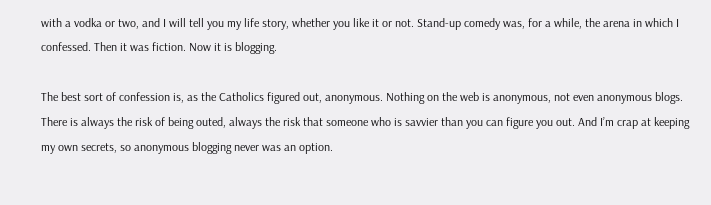with a vodka or two, and I will tell you my life story, whether you like it or not. Stand-up comedy was, for a while, the arena in which I confessed. Then it was fiction. Now it is blogging.

The best sort of confession is, as the Catholics figured out, anonymous. Nothing on the web is anonymous, not even anonymous blogs. There is always the risk of being outed, always the risk that someone who is savvier than you can figure you out. And I’m crap at keeping my own secrets, so anonymous blogging never was an option.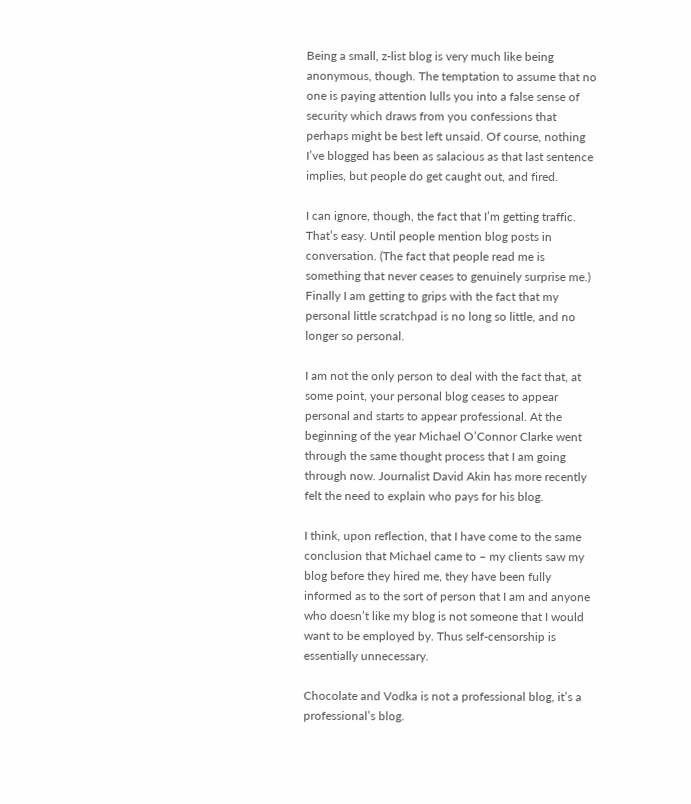Being a small, z-list blog is very much like being anonymous, though. The temptation to assume that no one is paying attention lulls you into a false sense of security which draws from you confessions that perhaps might be best left unsaid. Of course, nothing I’ve blogged has been as salacious as that last sentence implies, but people do get caught out, and fired.

I can ignore, though, the fact that I’m getting traffic. That’s easy. Until people mention blog posts in conversation. (The fact that people read me is something that never ceases to genuinely surprise me.) Finally I am getting to grips with the fact that my personal little scratchpad is no long so little, and no longer so personal.

I am not the only person to deal with the fact that, at some point, your personal blog ceases to appear personal and starts to appear professional. At the beginning of the year Michael O’Connor Clarke went through the same thought process that I am going through now. Journalist David Akin has more recently felt the need to explain who pays for his blog.

I think, upon reflection, that I have come to the same conclusion that Michael came to – my clients saw my blog before they hired me, they have been fully informed as to the sort of person that I am and anyone who doesn’t like my blog is not someone that I would want to be employed by. Thus self-censorship is essentially unnecessary.

Chocolate and Vodka is not a professional blog, it’s a professional’s blog.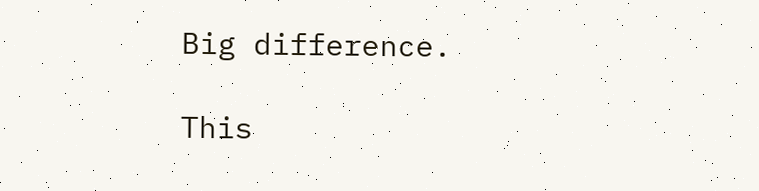Big difference.

This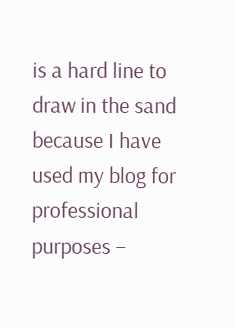is a hard line to draw in the sand because I have used my blog for professional purposes –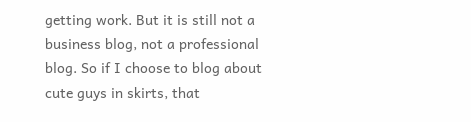getting work. But it is still not a business blog, not a professional blog. So if I choose to blog about cute guys in skirts, that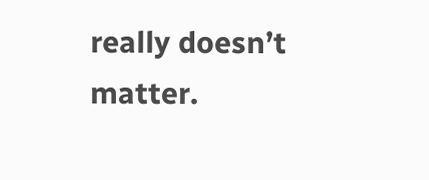really doesn’t matter.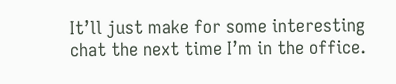It’ll just make for some interesting chat the next time I’m in the office.